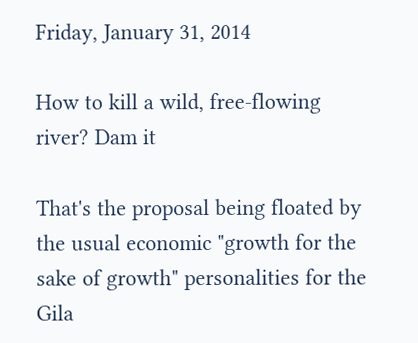Friday, January 31, 2014

How to kill a wild, free-flowing river? Dam it

That's the proposal being floated by the usual economic "growth for the sake of growth" personalities for the Gila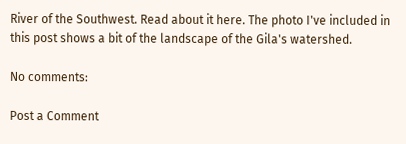River of the Southwest. Read about it here. The photo I've included in this post shows a bit of the landscape of the Gila's watershed.

No comments:

Post a Comment